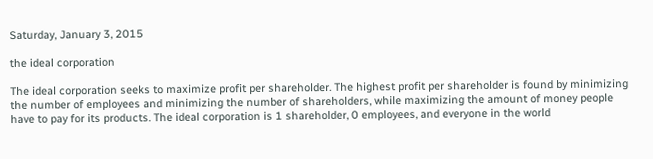Saturday, January 3, 2015

the ideal corporation

The ideal corporation seeks to maximize profit per shareholder. The highest profit per shareholder is found by minimizing the number of employees and minimizing the number of shareholders, while maximizing the amount of money people have to pay for its products. The ideal corporation is 1 shareholder, 0 employees, and everyone in the world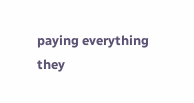paying everything they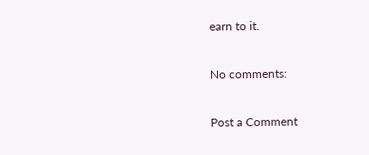earn to it.

No comments:

Post a Comment